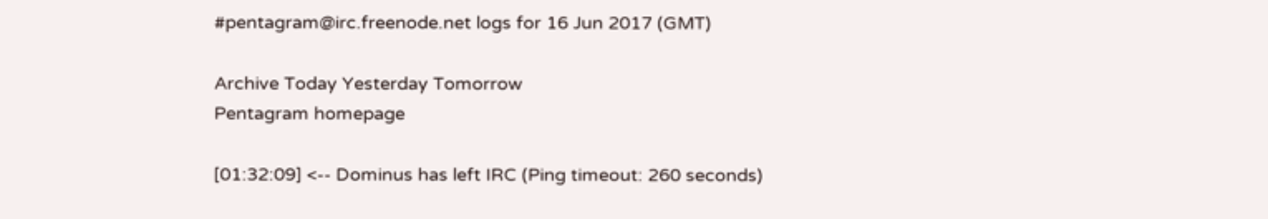#pentagram@irc.freenode.net logs for 16 Jun 2017 (GMT)

Archive Today Yesterday Tomorrow
Pentagram homepage

[01:32:09] <-- Dominus has left IRC (Ping timeout: 260 seconds)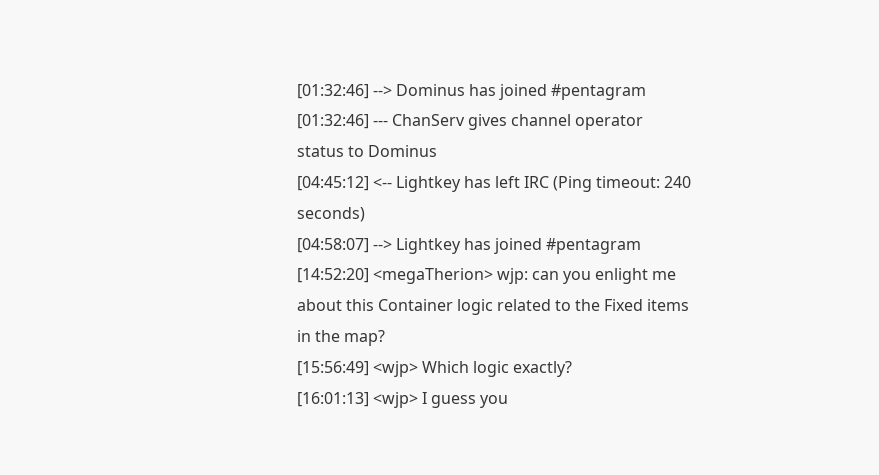[01:32:46] --> Dominus has joined #pentagram
[01:32:46] --- ChanServ gives channel operator status to Dominus
[04:45:12] <-- Lightkey has left IRC (Ping timeout: 240 seconds)
[04:58:07] --> Lightkey has joined #pentagram
[14:52:20] <megaTherion> wjp: can you enlight me about this Container logic related to the Fixed items in the map?
[15:56:49] <wjp> Which logic exactly?
[16:01:13] <wjp> I guess you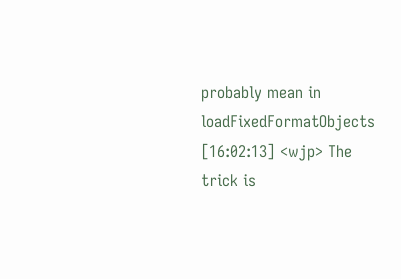probably mean in loadFixedFormatObjects
[16:02:13] <wjp> The trick is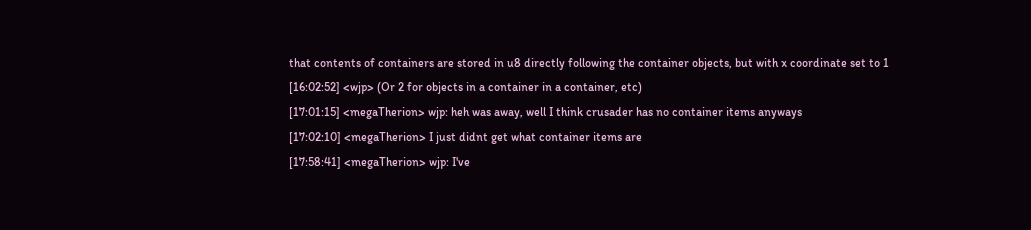that contents of containers are stored in u8 directly following the container objects, but with x coordinate set to 1
[16:02:52] <wjp> (Or 2 for objects in a container in a container, etc)
[17:01:15] <megaTherion> wjp: heh was away, well I think crusader has no container items anyways
[17:02:10] <megaTherion> I just didnt get what container items are
[17:58:41] <megaTherion> wjp: I've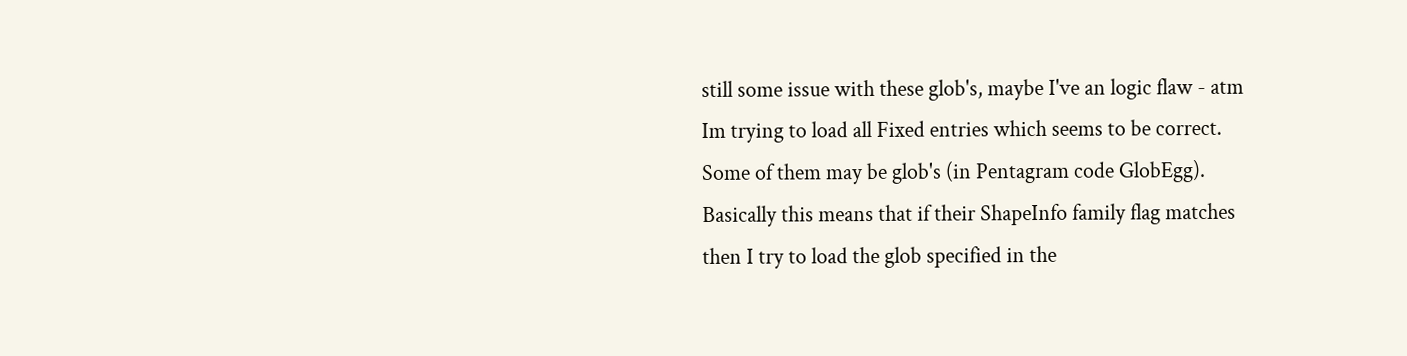still some issue with these glob's, maybe I've an logic flaw - atm Im trying to load all Fixed entries which seems to be correct. Some of them may be glob's (in Pentagram code GlobEgg). Basically this means that if their ShapeInfo family flag matches then I try to load the glob specified in the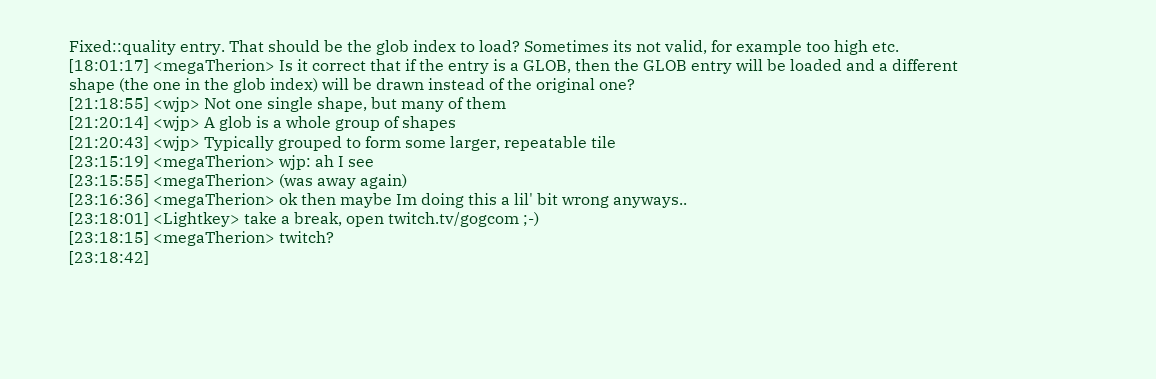Fixed::quality entry. That should be the glob index to load? Sometimes its not valid, for example too high etc.
[18:01:17] <megaTherion> Is it correct that if the entry is a GLOB, then the GLOB entry will be loaded and a different shape (the one in the glob index) will be drawn instead of the original one?
[21:18:55] <wjp> Not one single shape, but many of them
[21:20:14] <wjp> A glob is a whole group of shapes
[21:20:43] <wjp> Typically grouped to form some larger, repeatable tile
[23:15:19] <megaTherion> wjp: ah I see
[23:15:55] <megaTherion> (was away again)
[23:16:36] <megaTherion> ok then maybe Im doing this a lil' bit wrong anyways..
[23:18:01] <Lightkey> take a break, open twitch.tv/gogcom ;-)
[23:18:15] <megaTherion> twitch?
[23:18:42]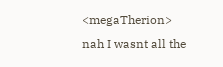<megaTherion> nah I wasnt all the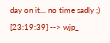day on it... no time sadly ;)
[23:19:39] --> wjp_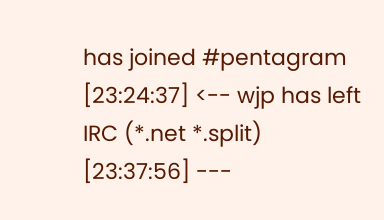has joined #pentagram
[23:24:37] <-- wjp has left IRC (*.net *.split)
[23:37:56] ---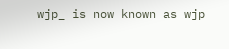wjp_ is now known as wjp